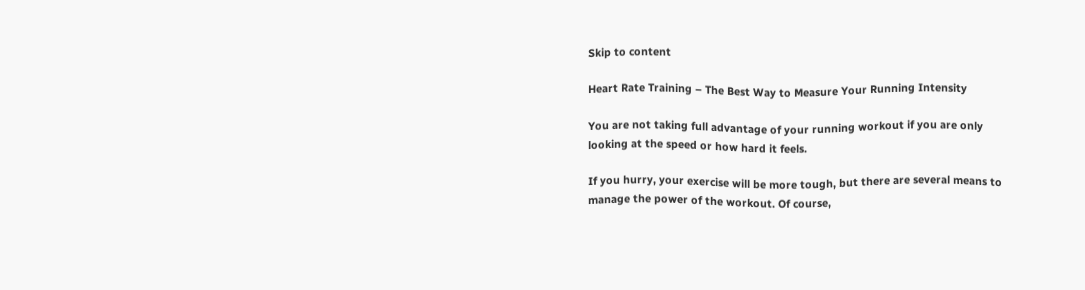Skip to content

Heart Rate Training – The Best Way to Measure Your Running Intensity

You are not taking full advantage of your running workout if you are only looking at the speed or how hard it feels.

If you hurry, your exercise will be more tough, but there are several means to manage the power of the workout. Of course,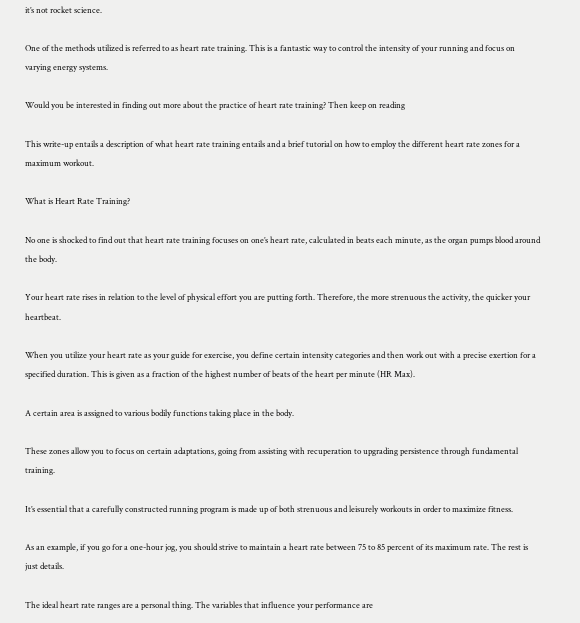it’s not rocket science.

One of the methods utilized is referred to as heart rate training. This is a fantastic way to control the intensity of your running and focus on varying energy systems.

Would you be interested in finding out more about the practice of heart rate training? Then keep on reading

This write-up entails a description of what heart rate training entails and a brief tutorial on how to employ the different heart rate zones for a maximum workout.

What is Heart Rate Training?

No one is shocked to find out that heart rate training focuses on one’s heart rate, calculated in beats each minute, as the organ pumps blood around the body.

Your heart rate rises in relation to the level of physical effort you are putting forth. Therefore, the more strenuous the activity, the quicker your heartbeat.

When you utilize your heart rate as your guide for exercise, you define certain intensity categories and then work out with a precise exertion for a specified duration. This is given as a fraction of the highest number of beats of the heart per minute (HR Max).

A certain area is assigned to various bodily functions taking place in the body.

These zones allow you to focus on certain adaptations, going from assisting with recuperation to upgrading persistence through fundamental training.

It’s essential that a carefully constructed running program is made up of both strenuous and leisurely workouts in order to maximize fitness.

As an example, if you go for a one-hour jog, you should strive to maintain a heart rate between 75 to 85 percent of its maximum rate. The rest is just details.

The ideal heart rate ranges are a personal thing. The variables that influence your performance are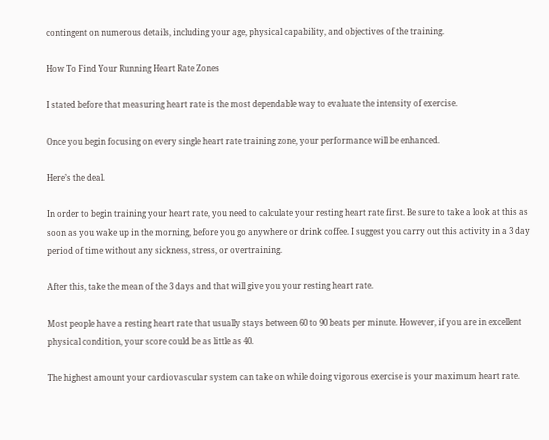contingent on numerous details, including your age, physical capability, and objectives of the training.

How To Find Your Running Heart Rate Zones

I stated before that measuring heart rate is the most dependable way to evaluate the intensity of exercise.

Once you begin focusing on every single heart rate training zone, your performance will be enhanced.

Here’s the deal.

In order to begin training your heart rate, you need to calculate your resting heart rate first. Be sure to take a look at this as soon as you wake up in the morning, before you go anywhere or drink coffee. I suggest you carry out this activity in a 3 day period of time without any sickness, stress, or overtraining.

After this, take the mean of the 3 days and that will give you your resting heart rate.

Most people have a resting heart rate that usually stays between 60 to 90 beats per minute. However, if you are in excellent physical condition, your score could be as little as 40.

The highest amount your cardiovascular system can take on while doing vigorous exercise is your maximum heart rate.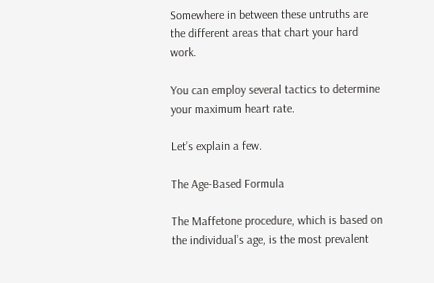Somewhere in between these untruths are the different areas that chart your hard work.

You can employ several tactics to determine your maximum heart rate.

Let’s explain a few.

The Age-Based Formula

The Maffetone procedure, which is based on the individual’s age, is the most prevalent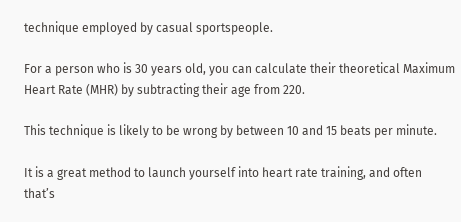technique employed by casual sportspeople.

For a person who is 30 years old, you can calculate their theoretical Maximum Heart Rate (MHR) by subtracting their age from 220.

This technique is likely to be wrong by between 10 and 15 beats per minute.

It is a great method to launch yourself into heart rate training, and often that’s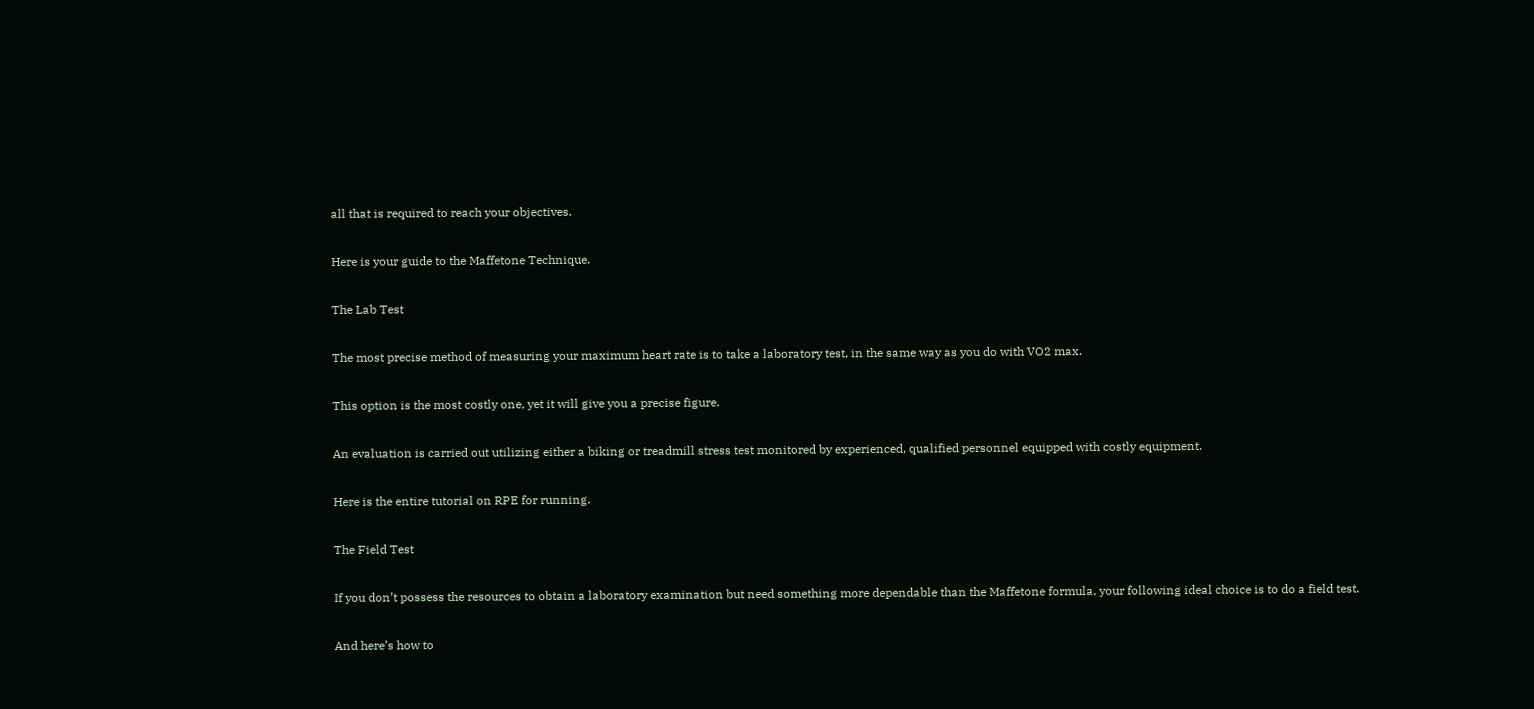all that is required to reach your objectives.

Here is your guide to the Maffetone Technique.

The Lab Test

The most precise method of measuring your maximum heart rate is to take a laboratory test, in the same way as you do with VO2 max.

This option is the most costly one, yet it will give you a precise figure.

An evaluation is carried out utilizing either a biking or treadmill stress test monitored by experienced, qualified personnel equipped with costly equipment.

Here is the entire tutorial on RPE for running.

The Field Test

If you don’t possess the resources to obtain a laboratory examination but need something more dependable than the Maffetone formula, your following ideal choice is to do a field test.

And here’s how to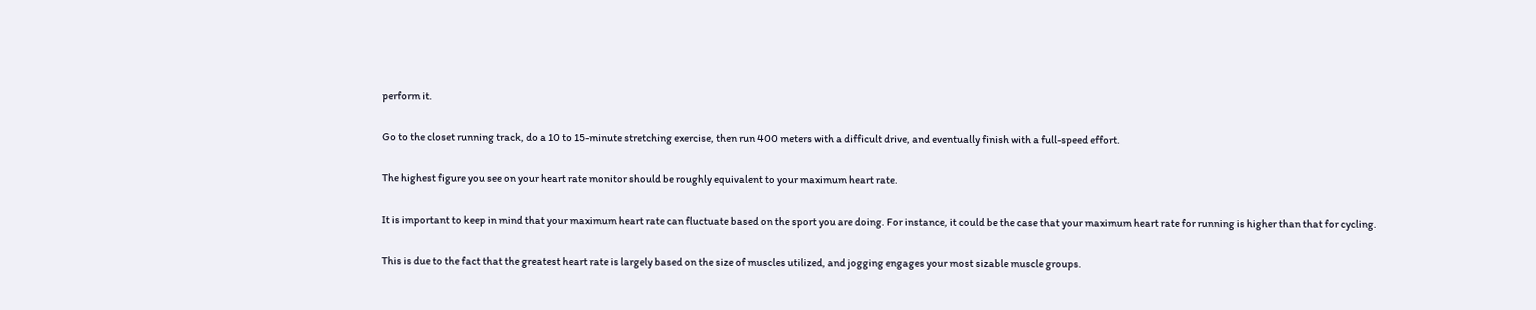perform it.

Go to the closet running track, do a 10 to 15-minute stretching exercise, then run 400 meters with a difficult drive, and eventually finish with a full-speed effort.

The highest figure you see on your heart rate monitor should be roughly equivalent to your maximum heart rate.

It is important to keep in mind that your maximum heart rate can fluctuate based on the sport you are doing. For instance, it could be the case that your maximum heart rate for running is higher than that for cycling.

This is due to the fact that the greatest heart rate is largely based on the size of muscles utilized, and jogging engages your most sizable muscle groups.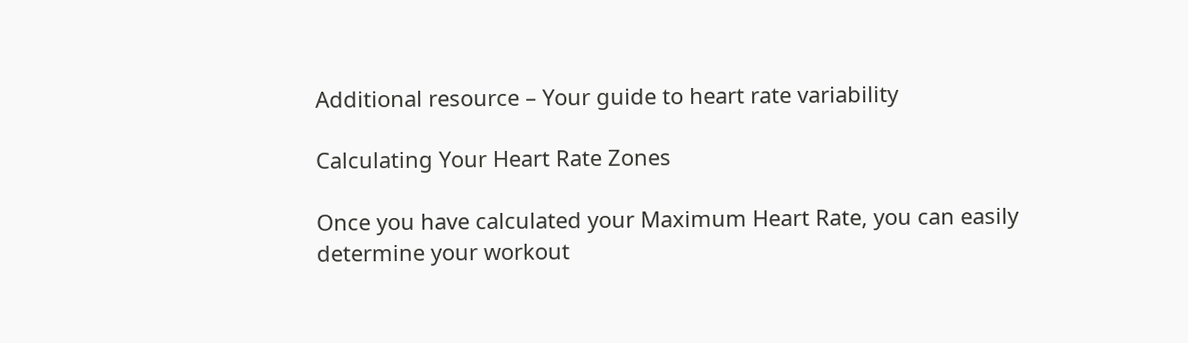Additional resource – Your guide to heart rate variability

Calculating Your Heart Rate Zones

Once you have calculated your Maximum Heart Rate, you can easily determine your workout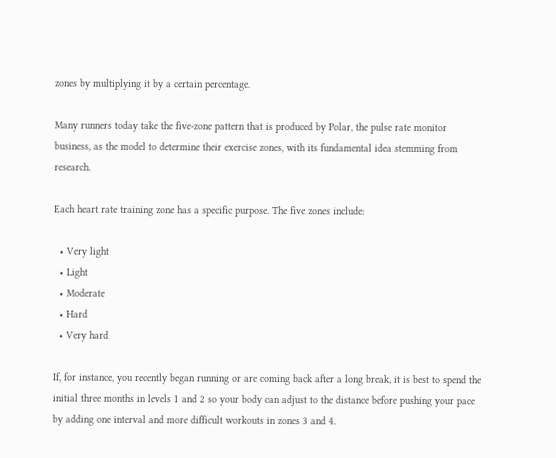zones by multiplying it by a certain percentage.

Many runners today take the five-zone pattern that is produced by Polar, the pulse rate monitor business, as the model to determine their exercise zones, with its fundamental idea stemming from research.

Each heart rate training zone has a specific purpose. The five zones include:

  • Very light
  • Light
  • Moderate
  • Hard
  • Very hard

If, for instance, you recently began running or are coming back after a long break, it is best to spend the initial three months in levels 1 and 2 so your body can adjust to the distance before pushing your pace by adding one interval and more difficult workouts in zones 3 and 4.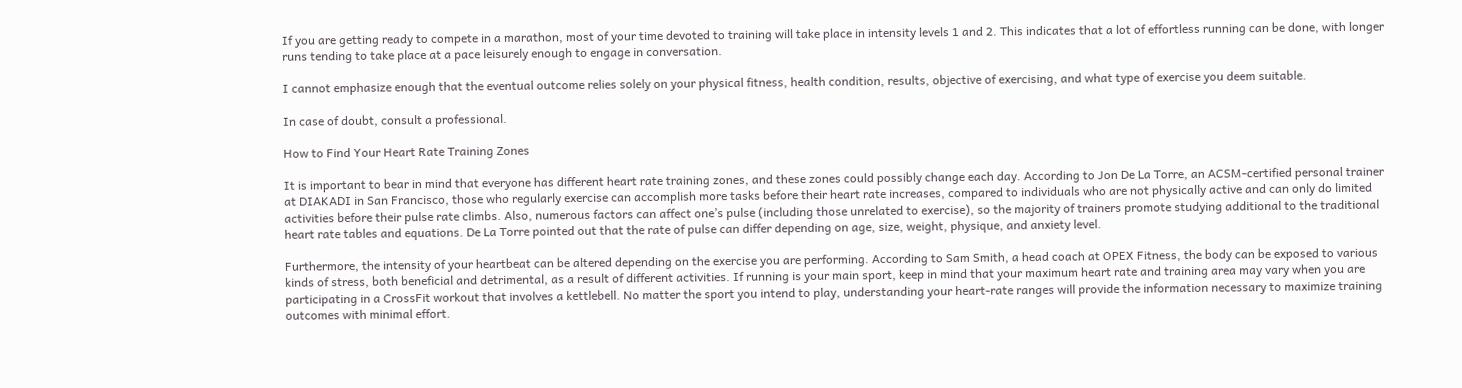If you are getting ready to compete in a marathon, most of your time devoted to training will take place in intensity levels 1 and 2. This indicates that a lot of effortless running can be done, with longer runs tending to take place at a pace leisurely enough to engage in conversation.

I cannot emphasize enough that the eventual outcome relies solely on your physical fitness, health condition, results, objective of exercising, and what type of exercise you deem suitable.

In case of doubt, consult a professional.

How to Find Your Heart Rate Training Zones

It is important to bear in mind that everyone has different heart rate training zones, and these zones could possibly change each day. According to Jon De La Torre, an ACSM-certified personal trainer at DIAKADI in San Francisco, those who regularly exercise can accomplish more tasks before their heart rate increases, compared to individuals who are not physically active and can only do limited activities before their pulse rate climbs. Also, numerous factors can affect one’s pulse (including those unrelated to exercise), so the majority of trainers promote studying additional to the traditional heart rate tables and equations. De La Torre pointed out that the rate of pulse can differ depending on age, size, weight, physique, and anxiety level.

Furthermore, the intensity of your heartbeat can be altered depending on the exercise you are performing. According to Sam Smith, a head coach at OPEX Fitness, the body can be exposed to various kinds of stress, both beneficial and detrimental, as a result of different activities. If running is your main sport, keep in mind that your maximum heart rate and training area may vary when you are participating in a CrossFit workout that involves a kettlebell. No matter the sport you intend to play, understanding your heart-rate ranges will provide the information necessary to maximize training outcomes with minimal effort.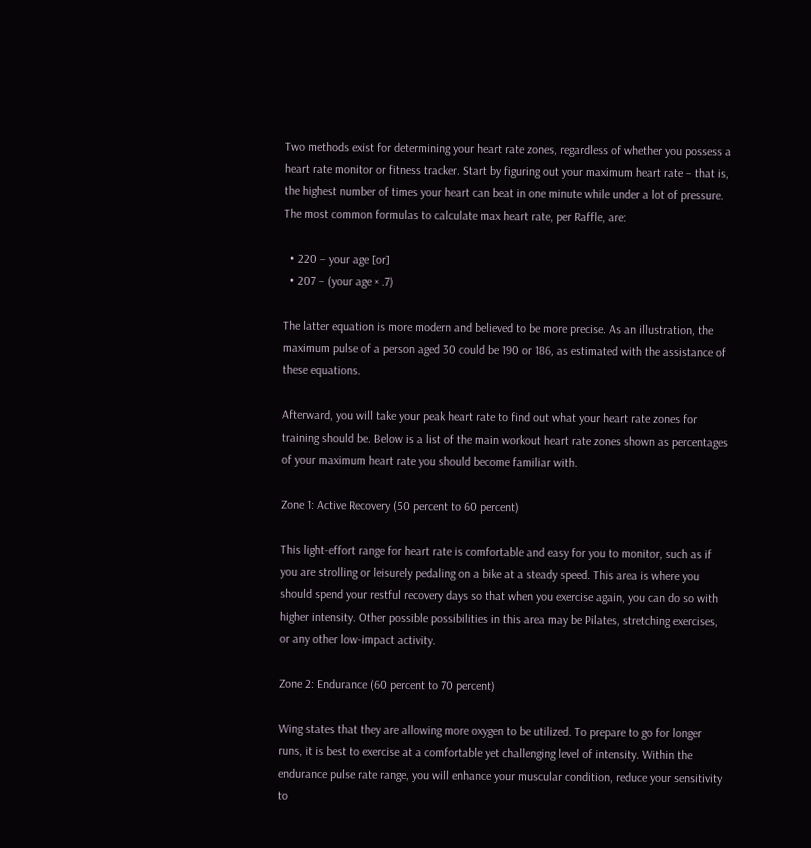Two methods exist for determining your heart rate zones, regardless of whether you possess a heart rate monitor or fitness tracker. Start by figuring out your maximum heart rate – that is, the highest number of times your heart can beat in one minute while under a lot of pressure. The most common formulas to calculate max heart rate, per Raffle, are:

  • 220 − your age [or]
  • 207 − (your age × .7)

The latter equation is more modern and believed to be more precise. As an illustration, the maximum pulse of a person aged 30 could be 190 or 186, as estimated with the assistance of these equations.

Afterward, you will take your peak heart rate to find out what your heart rate zones for training should be. Below is a list of the main workout heart rate zones shown as percentages of your maximum heart rate you should become familiar with.

Zone 1: Active Recovery (50 percent to 60 percent)

This light-effort range for heart rate is comfortable and easy for you to monitor, such as if you are strolling or leisurely pedaling on a bike at a steady speed. This area is where you should spend your restful recovery days so that when you exercise again, you can do so with higher intensity. Other possible possibilities in this area may be Pilates, stretching exercises, or any other low-impact activity.

Zone 2: Endurance (60 percent to 70 percent)

Wing states that they are allowing more oxygen to be utilized. To prepare to go for longer runs, it is best to exercise at a comfortable yet challenging level of intensity. Within the endurance pulse rate range, you will enhance your muscular condition, reduce your sensitivity to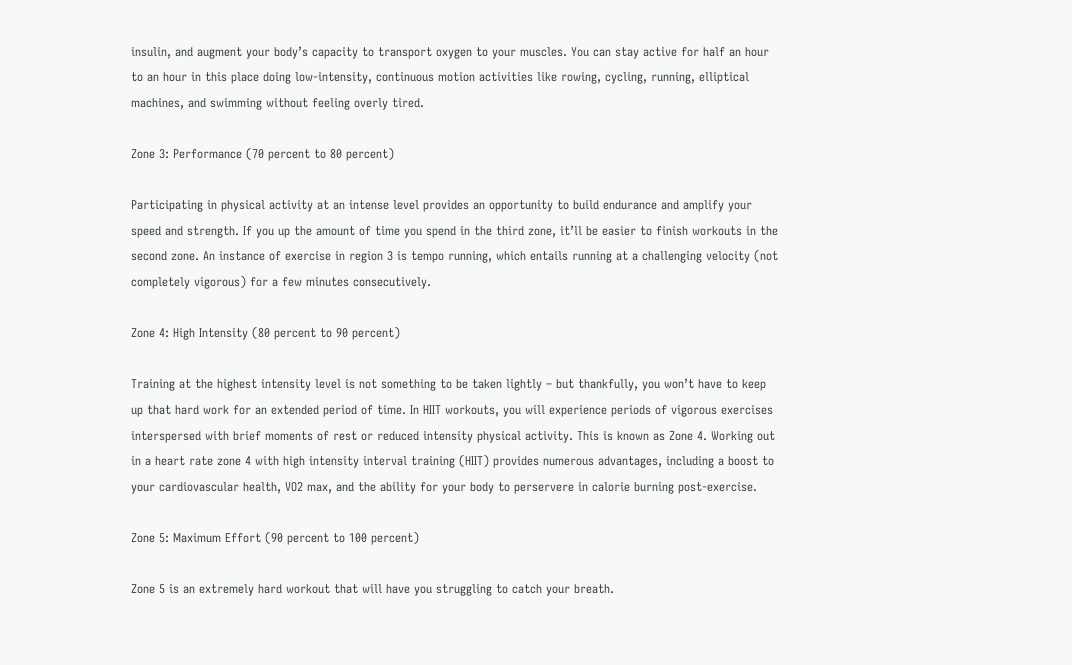insulin, and augment your body’s capacity to transport oxygen to your muscles. You can stay active for half an hour to an hour in this place doing low-intensity, continuous motion activities like rowing, cycling, running, elliptical machines, and swimming without feeling overly tired.

Zone 3: Performance (70 percent to 80 percent)

Participating in physical activity at an intense level provides an opportunity to build endurance and amplify your speed and strength. If you up the amount of time you spend in the third zone, it’ll be easier to finish workouts in the second zone. An instance of exercise in region 3 is tempo running, which entails running at a challenging velocity (not completely vigorous) for a few minutes consecutively.

Zone 4: High Intensity (80 percent to 90 percent)

Training at the highest intensity level is not something to be taken lightly – but thankfully, you won’t have to keep up that hard work for an extended period of time. In HIIT workouts, you will experience periods of vigorous exercises interspersed with brief moments of rest or reduced intensity physical activity. This is known as Zone 4. Working out in a heart rate zone 4 with high intensity interval training (HIIT) provides numerous advantages, including a boost to your cardiovascular health, VO2 max, and the ability for your body to perservere in calorie burning post-exercise.

Zone 5: Maximum Effort (90 percent to 100 percent)

Zone 5 is an extremely hard workout that will have you struggling to catch your breath.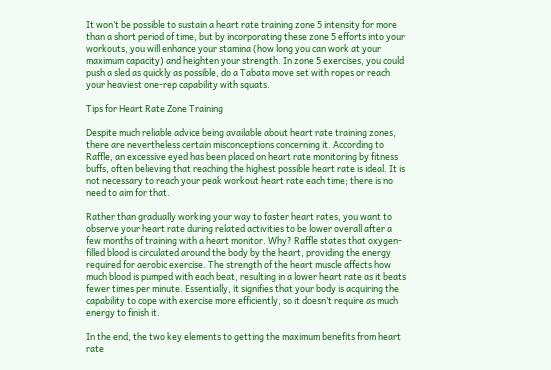It won’t be possible to sustain a heart rate training zone 5 intensity for more than a short period of time, but by incorporating these zone 5 efforts into your workouts, you will enhance your stamina (how long you can work at your maximum capacity) and heighten your strength. In zone 5 exercises, you could push a sled as quickly as possible, do a Tabata move set with ropes or reach your heaviest one-rep capability with squats.

Tips for Heart Rate Zone Training

Despite much reliable advice being available about heart rate training zones, there are nevertheless certain misconceptions concerning it. According to Raffle, an excessive eyed has been placed on heart rate monitoring by fitness buffs, often believing that reaching the highest possible heart rate is ideal. It is not necessary to reach your peak workout heart rate each time; there is no need to aim for that.

Rather than gradually working your way to faster heart rates, you want to observe your heart rate during related activities to be lower overall after a few months of training with a heart monitor. Why? Raffle states that oxygen-filled blood is circulated around the body by the heart, providing the energy required for aerobic exercise. The strength of the heart muscle affects how much blood is pumped with each beat, resulting in a lower heart rate as it beats fewer times per minute. Essentially, it signifies that your body is acquiring the capability to cope with exercise more efficiently, so it doesn’t require as much energy to finish it.

In the end, the two key elements to getting the maximum benefits from heart rate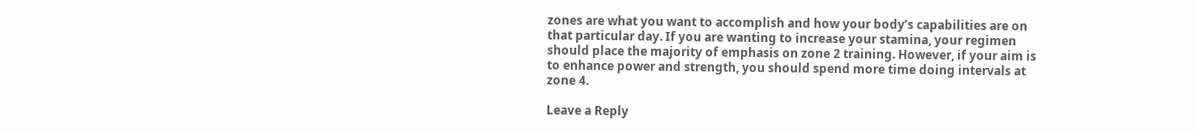zones are what you want to accomplish and how your body’s capabilities are on that particular day. If you are wanting to increase your stamina, your regimen should place the majority of emphasis on zone 2 training. However, if your aim is to enhance power and strength, you should spend more time doing intervals at zone 4.

Leave a Reply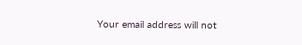Your email address will not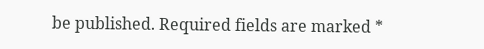be published. Required fields are marked *